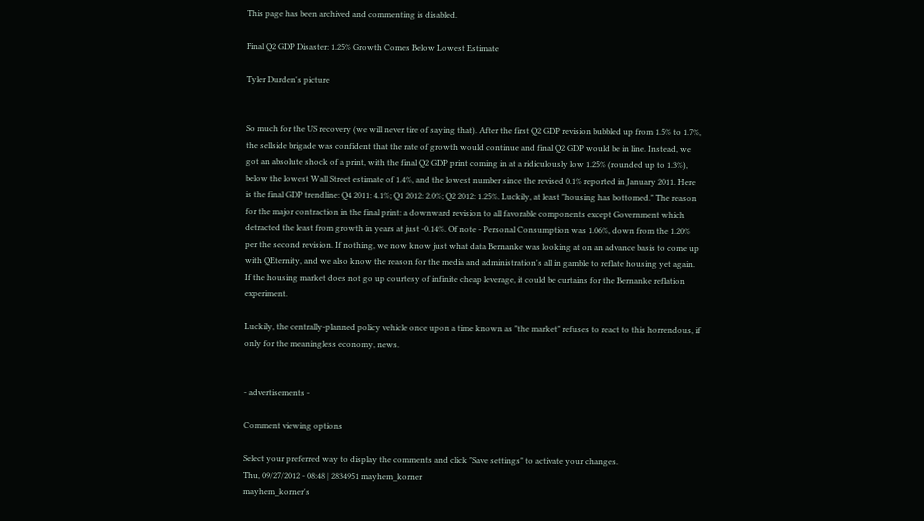This page has been archived and commenting is disabled.

Final Q2 GDP Disaster: 1.25% Growth Comes Below Lowest Estimate

Tyler Durden's picture


So much for the US recovery (we will never tire of saying that). After the first Q2 GDP revision bubbled up from 1.5% to 1.7%, the sellside brigade was confident that the rate of growth would continue and final Q2 GDP would be in line. Instead, we got an absolute shock of a print, with the final Q2 GDP print coming in at a ridiculously low 1.25% (rounded up to 1.3%), below the lowest Wall Street estimate of 1.4%, and the lowest number since the revised 0.1% reported in January 2011. Here is the final GDP trendline: Q4 2011: 4.1%; Q1 2012: 2.0%; Q2 2012: 1.25%. Luckily, at least "housing has bottomed." The reason for the major contraction in the final print: a downward revision to all favorable components except Government which detracted the least from growth in years at just -0.14%. Of note - Personal Consumption was 1.06%, down from the 1.20% per the second revision. If nothing, we now know just what data Bernanke was looking at on an advance basis to come up with QEternity, and we also know the reason for the media and administration's all in gamble to reflate housing yet again. If the housing market does not go up courtesy of infinite cheap leverage, it could be curtains for the Bernanke reflation experiment.

Luckily, the centrally-planned policy vehicle once upon a time known as "the market" refuses to react to this horrendous, if only for the meaningless economy, news.


- advertisements -

Comment viewing options

Select your preferred way to display the comments and click "Save settings" to activate your changes.
Thu, 09/27/2012 - 08:48 | 2834951 mayhem_korner
mayhem_korner's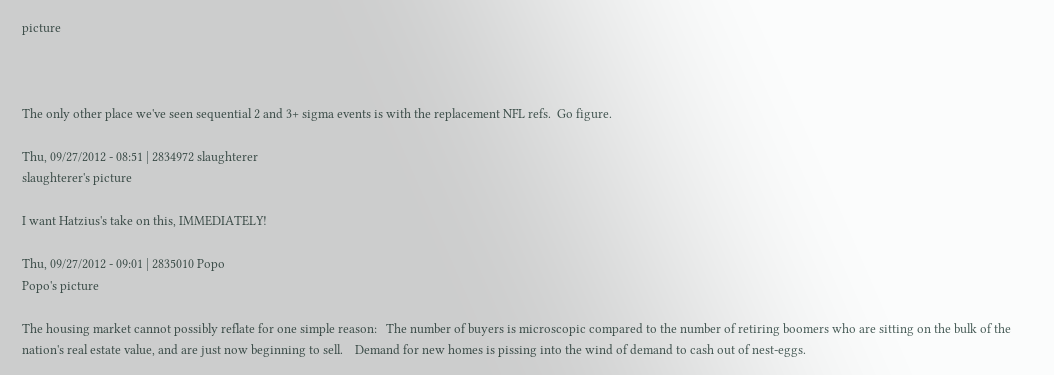picture



The only other place we've seen sequential 2 and 3+ sigma events is with the replacement NFL refs.  Go figure.

Thu, 09/27/2012 - 08:51 | 2834972 slaughterer
slaughterer's picture

I want Hatzius's take on this, IMMEDIATELY!

Thu, 09/27/2012 - 09:01 | 2835010 Popo
Popo's picture

The housing market cannot possibly reflate for one simple reason:   The number of buyers is microscopic compared to the number of retiring boomers who are sitting on the bulk of the nation's real estate value, and are just now beginning to sell.    Demand for new homes is pissing into the wind of demand to cash out of nest-eggs.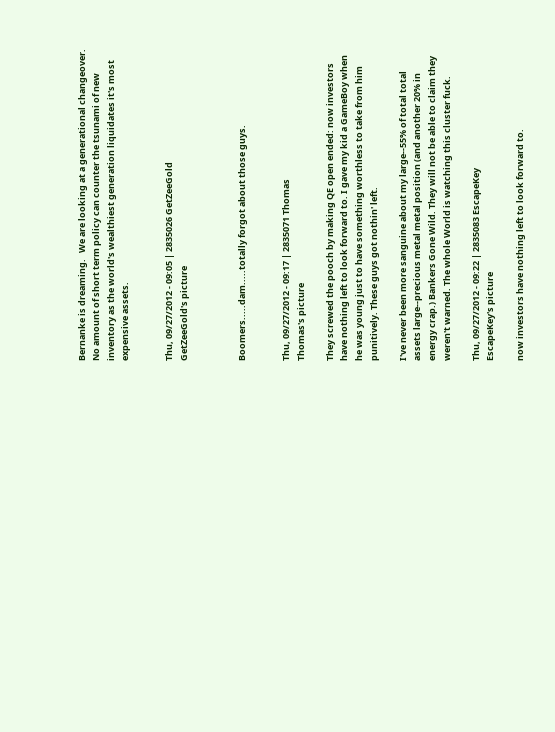Bernanke is dreaming.   We are looking at a generational changeover.  No amount of short term policy can counter the tsunami of new inventory as the world's wealthiest generation liquidates it's most expensive assets.


Thu, 09/27/2012 - 09:05 | 2835026 GetZeeGold
GetZeeGold's picture



Boomers.....dam.....totally forgot about those guys.


Thu, 09/27/2012 - 09:17 | 2835071 Thomas
Thomas's picture

They screwed the pooch by making QE open ended: now investors have nothing left to look forward to. I gave my kid a GameBoy when he was young just to have something worthless to take from him punitively. These guys got nothin' left.

I've never been more sanguine about my large--55% of total total assets large--precious metal metal position (and another 20% in energy crap.) Bankers Gone Wild. They will not be able to claim they weren't warned. The whole World is watching this cluster fuck.

Thu, 09/27/2012 - 09:22 | 2835083 EscapeKey
EscapeKey's picture

now investors have nothing left to look forward to.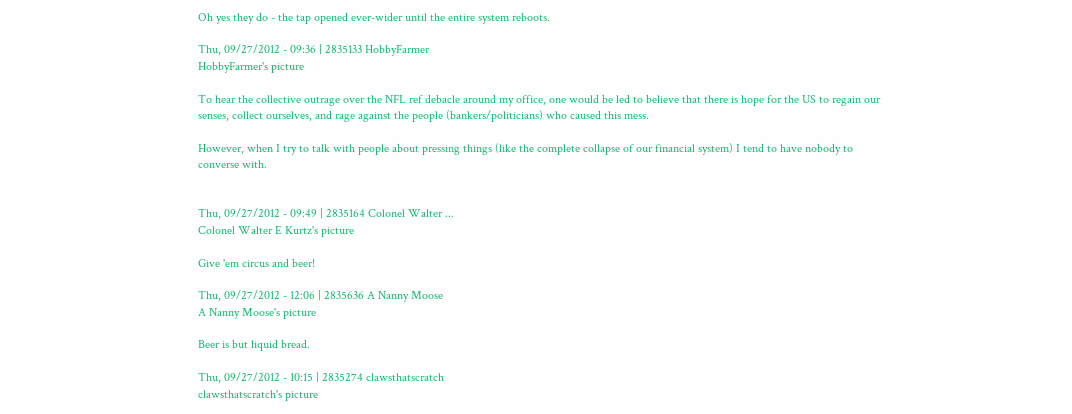Oh yes they do - the tap opened ever-wider until the entire system reboots.

Thu, 09/27/2012 - 09:36 | 2835133 HobbyFarmer
HobbyFarmer's picture

To hear the collective outrage over the NFL ref debacle around my office, one would be led to believe that there is hope for the US to regain our senses, collect ourselves, and rage against the people (bankers/politicians) who caused this mess.

However, when I try to talk with people about pressing things (like the complete collapse of our financial system) I tend to have nobody to converse with.


Thu, 09/27/2012 - 09:49 | 2835164 Colonel Walter ...
Colonel Walter E Kurtz's picture

Give 'em circus and beer!

Thu, 09/27/2012 - 12:06 | 2835636 A Nanny Moose
A Nanny Moose's picture

Beer is but liquid bread.

Thu, 09/27/2012 - 10:15 | 2835274 clawsthatscratch
clawsthatscratch's picture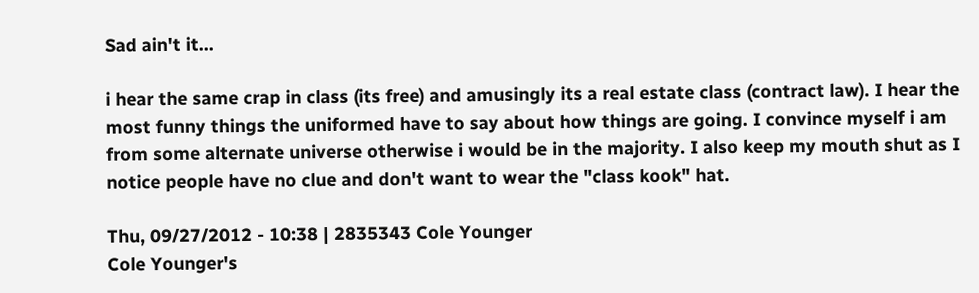Sad ain't it...

i hear the same crap in class (its free) and amusingly its a real estate class (contract law). I hear the most funny things the uniformed have to say about how things are going. I convince myself i am from some alternate universe otherwise i would be in the majority. I also keep my mouth shut as I notice people have no clue and don't want to wear the "class kook" hat.

Thu, 09/27/2012 - 10:38 | 2835343 Cole Younger
Cole Younger's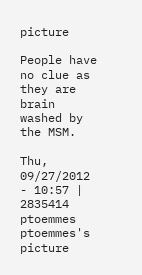picture

People have no clue as they are brain washed by the MSM.

Thu, 09/27/2012 - 10:57 | 2835414 ptoemmes
ptoemmes's picture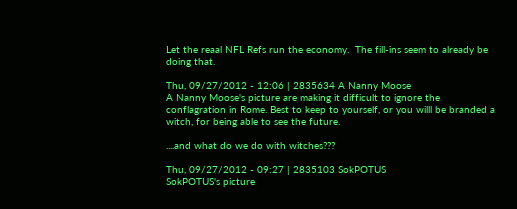Let the reaal NFL Refs run the economy.  The fill-ins seem to already be doing that.

Thu, 09/27/2012 - 12:06 | 2835634 A Nanny Moose
A Nanny Moose's picture are making it difficult to ignore the conflagration in Rome. Best to keep to yourself, or you willl be branded a witch, for being able to see the future.

....and what do we do with witches???

Thu, 09/27/2012 - 09:27 | 2835103 SokPOTUS
SokPOTUS's picture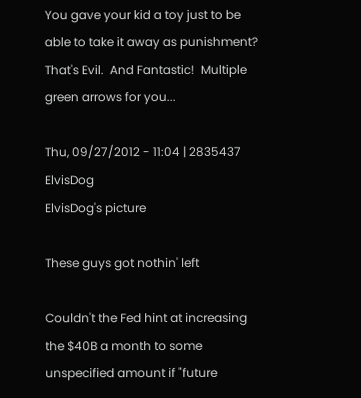You gave your kid a toy just to be able to take it away as punishment?  That's Evil.  And Fantastic!  Multiple green arrows for you...

Thu, 09/27/2012 - 11:04 | 2835437 ElvisDog
ElvisDog's picture

These guys got nothin' left

Couldn't the Fed hint at increasing the $40B a month to some unspecified amount if "future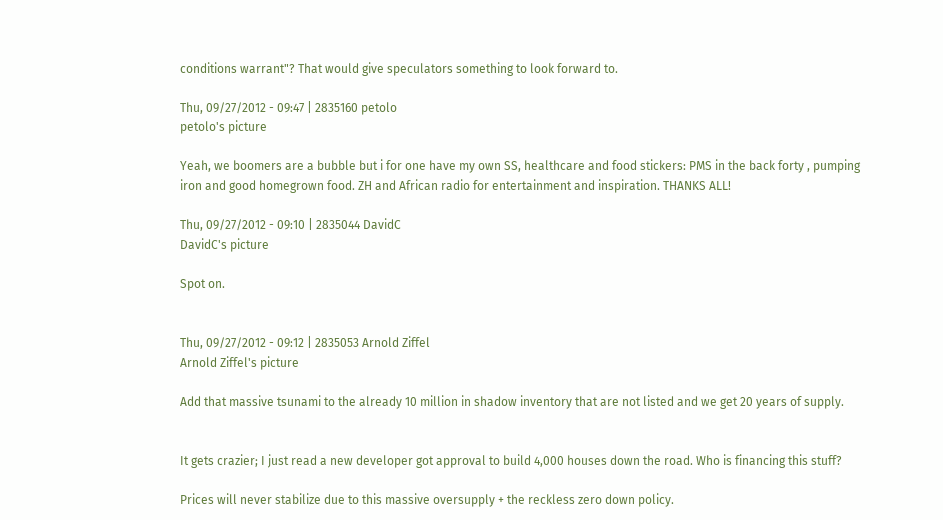conditions warrant"? That would give speculators something to look forward to.

Thu, 09/27/2012 - 09:47 | 2835160 petolo
petolo's picture

Yeah, we boomers are a bubble but i for one have my own SS, healthcare and food stickers: PMS in the back forty , pumping iron and good homegrown food. ZH and African radio for entertainment and inspiration. THANKS ALL!

Thu, 09/27/2012 - 09:10 | 2835044 DavidC
DavidC's picture

Spot on.


Thu, 09/27/2012 - 09:12 | 2835053 Arnold Ziffel
Arnold Ziffel's picture

Add that massive tsunami to the already 10 million in shadow inventory that are not listed and we get 20 years of supply.


It gets crazier; I just read a new developer got approval to build 4,000 houses down the road. Who is financing this stuff?

Prices will never stabilize due to this massive oversupply + the reckless zero down policy.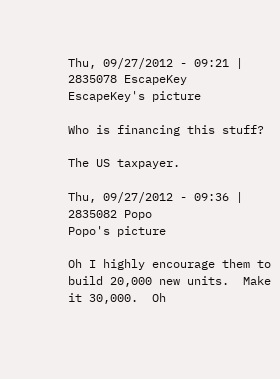Thu, 09/27/2012 - 09:21 | 2835078 EscapeKey
EscapeKey's picture

Who is financing this stuff?

The US taxpayer.

Thu, 09/27/2012 - 09:36 | 2835082 Popo
Popo's picture

Oh I highly encourage them to build 20,000 new units.  Make it 30,000.  Oh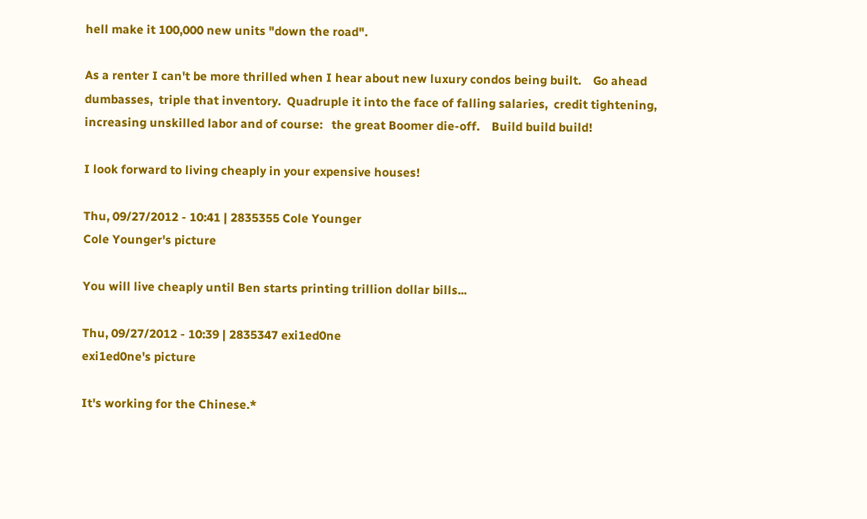hell make it 100,000 new units "down the road".

As a renter I can't be more thrilled when I hear about new luxury condos being built.    Go ahead dumbasses,  triple that inventory.  Quadruple it into the face of falling salaries,  credit tightening,   increasing unskilled labor and of course:   the great Boomer die-off.    Build build build!

I look forward to living cheaply in your expensive houses!

Thu, 09/27/2012 - 10:41 | 2835355 Cole Younger
Cole Younger's picture

You will live cheaply until Ben starts printing trillion dollar bills...

Thu, 09/27/2012 - 10:39 | 2835347 exi1ed0ne
exi1ed0ne's picture

It's working for the Chinese.*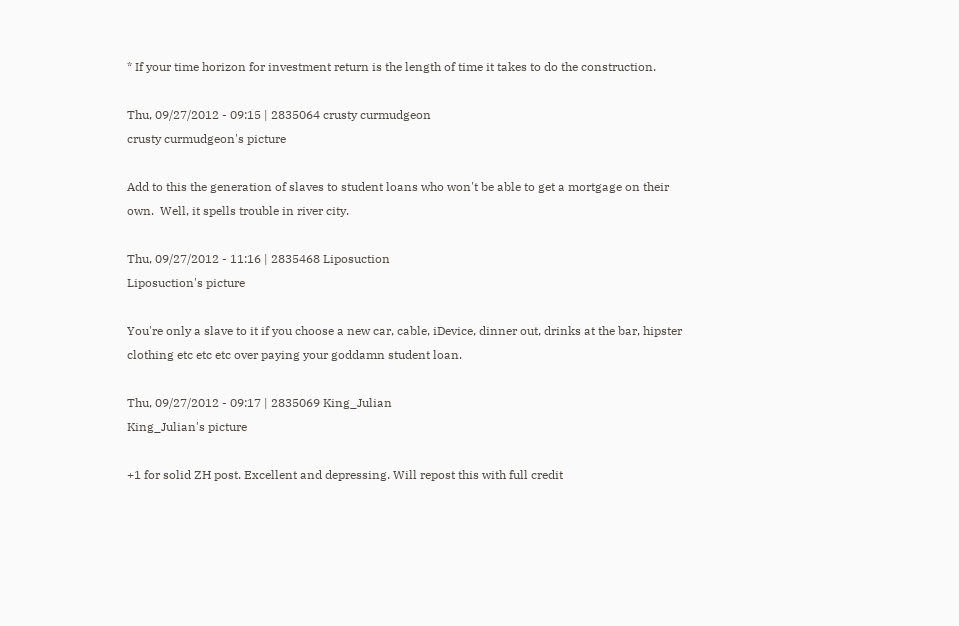* If your time horizon for investment return is the length of time it takes to do the construction.

Thu, 09/27/2012 - 09:15 | 2835064 crusty curmudgeon
crusty curmudgeon's picture

Add to this the generation of slaves to student loans who won't be able to get a mortgage on their own.  Well, it spells trouble in river city.

Thu, 09/27/2012 - 11:16 | 2835468 Liposuction
Liposuction's picture

You're only a slave to it if you choose a new car, cable, iDevice, dinner out, drinks at the bar, hipster clothing etc etc etc over paying your goddamn student loan.

Thu, 09/27/2012 - 09:17 | 2835069 King_Julian
King_Julian's picture

+1 for solid ZH post. Excellent and depressing. Will repost this with full credit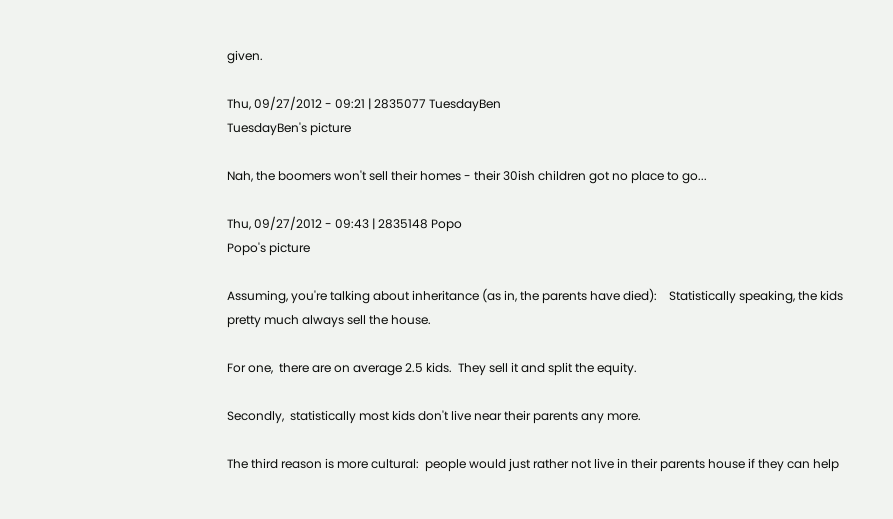given.

Thu, 09/27/2012 - 09:21 | 2835077 TuesdayBen
TuesdayBen's picture

Nah, the boomers won't sell their homes - their 30ish children got no place to go...

Thu, 09/27/2012 - 09:43 | 2835148 Popo
Popo's picture

Assuming, you're talking about inheritance (as in, the parents have died):    Statistically speaking, the kids pretty much always sell the house.

For one,  there are on average 2.5 kids.  They sell it and split the equity.

Secondly,  statistically most kids don't live near their parents any more.

The third reason is more cultural:  people would just rather not live in their parents house if they can help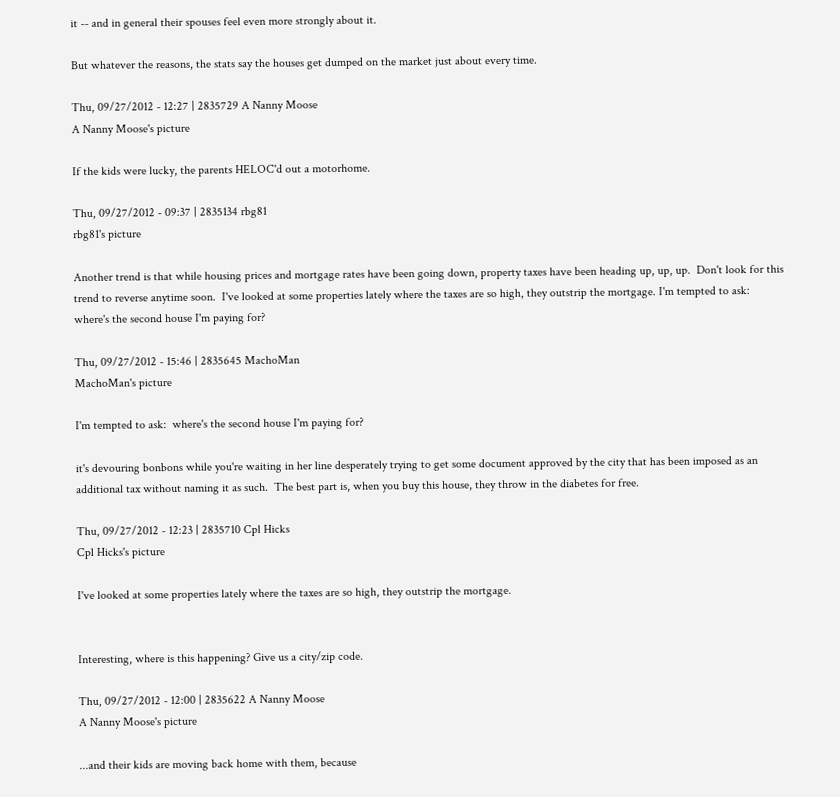it -- and in general their spouses feel even more strongly about it.

But whatever the reasons, the stats say the houses get dumped on the market just about every time.

Thu, 09/27/2012 - 12:27 | 2835729 A Nanny Moose
A Nanny Moose's picture

If the kids were lucky, the parents HELOC'd out a motorhome.

Thu, 09/27/2012 - 09:37 | 2835134 rbg81
rbg81's picture

Another trend is that while housing prices and mortgage rates have been going down, property taxes have been heading up, up, up.  Don't look for this trend to reverse anytime soon.  I've looked at some properties lately where the taxes are so high, they outstrip the mortgage. I'm tempted to ask:  where's the second house I'm paying for?

Thu, 09/27/2012 - 15:46 | 2835645 MachoMan
MachoMan's picture

I'm tempted to ask:  where's the second house I'm paying for?

it's devouring bonbons while you're waiting in her line desperately trying to get some document approved by the city that has been imposed as an additional tax without naming it as such.  The best part is, when you buy this house, they throw in the diabetes for free.

Thu, 09/27/2012 - 12:23 | 2835710 Cpl Hicks
Cpl Hicks's picture

I've looked at some properties lately where the taxes are so high, they outstrip the mortgage.


Interesting, where is this happening? Give us a city/zip code.

Thu, 09/27/2012 - 12:00 | 2835622 A Nanny Moose
A Nanny Moose's picture

...and their kids are moving back home with them, because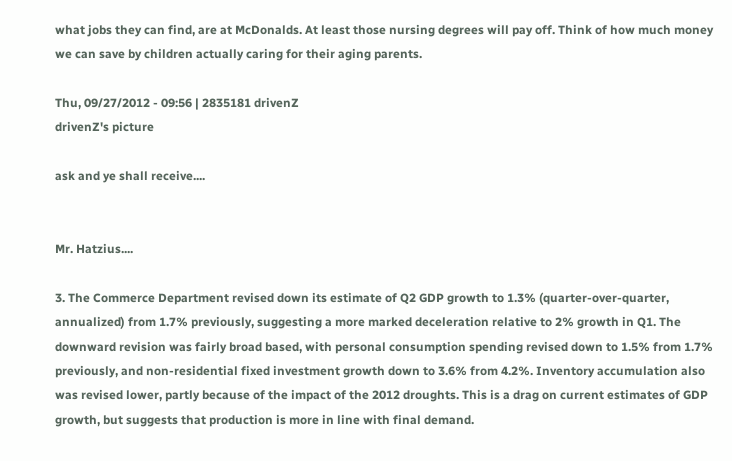what jobs they can find, are at McDonalds. At least those nursing degrees will pay off. Think of how much money we can save by children actually caring for their aging parents.

Thu, 09/27/2012 - 09:56 | 2835181 drivenZ
drivenZ's picture

ask and ye shall receive....


Mr. Hatzius....

3. The Commerce Department revised down its estimate of Q2 GDP growth to 1.3% (quarter-over-quarter, annualized) from 1.7% previously, suggesting a more marked deceleration relative to 2% growth in Q1. The downward revision was fairly broad based, with personal consumption spending revised down to 1.5% from 1.7% previously, and non-residential fixed investment growth down to 3.6% from 4.2%. Inventory accumulation also was revised lower, partly because of the impact of the 2012 droughts. This is a drag on current estimates of GDP growth, but suggests that production is more in line with final demand.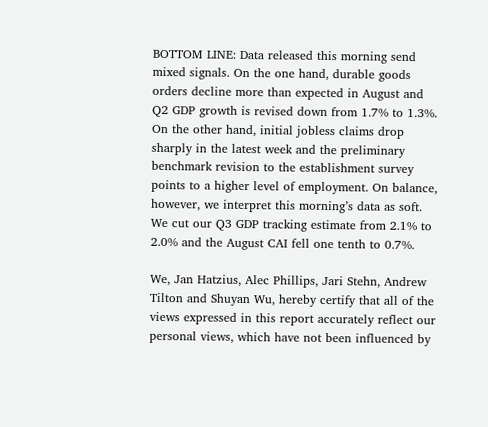BOTTOM LINE: Data released this morning send mixed signals. On the one hand, durable goods orders decline more than expected in August and Q2 GDP growth is revised down from 1.7% to 1.3%. On the other hand, initial jobless claims drop sharply in the latest week and the preliminary benchmark revision to the establishment survey points to a higher level of employment. On balance, however, we interpret this morning’s data as soft. We cut our Q3 GDP tracking estimate from 2.1% to 2.0% and the August CAI fell one tenth to 0.7%.

We, Jan Hatzius, Alec Phillips, Jari Stehn, Andrew Tilton and Shuyan Wu, hereby certify that all of the views expressed in this report accurately reflect our personal views, which have not been influenced by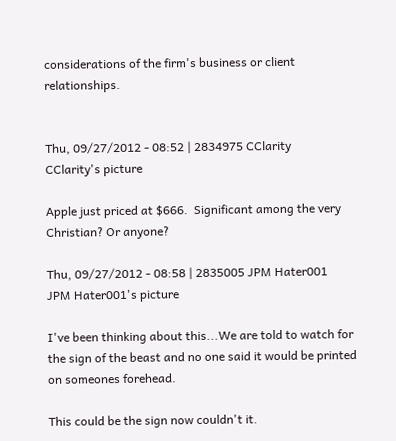considerations of the firm's business or client relationships.


Thu, 09/27/2012 - 08:52 | 2834975 CClarity
CClarity's picture

Apple just priced at $666.  Significant among the very Christian? Or anyone?

Thu, 09/27/2012 - 08:58 | 2835005 JPM Hater001
JPM Hater001's picture

I've been thinking about this...We are told to watch for the sign of the beast and no one said it would be printed on someones forehead.

This could be the sign now couldn't it.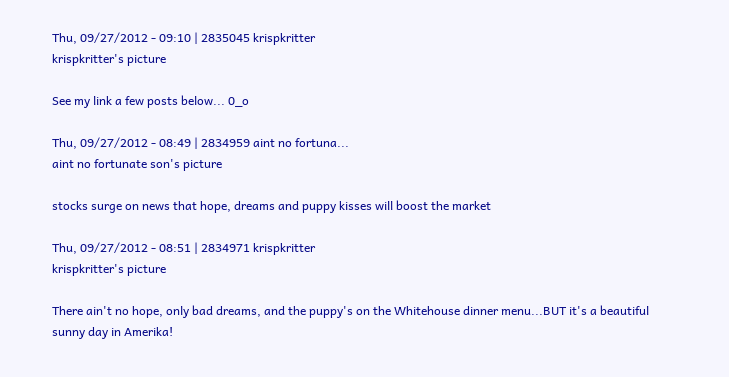Thu, 09/27/2012 - 09:10 | 2835045 krispkritter
krispkritter's picture

See my link a few posts below... 0_o

Thu, 09/27/2012 - 08:49 | 2834959 aint no fortuna...
aint no fortunate son's picture

stocks surge on news that hope, dreams and puppy kisses will boost the market

Thu, 09/27/2012 - 08:51 | 2834971 krispkritter
krispkritter's picture

There ain't no hope, only bad dreams, and the puppy's on the Whitehouse dinner menu...BUT it's a beautiful sunny day in Amerika!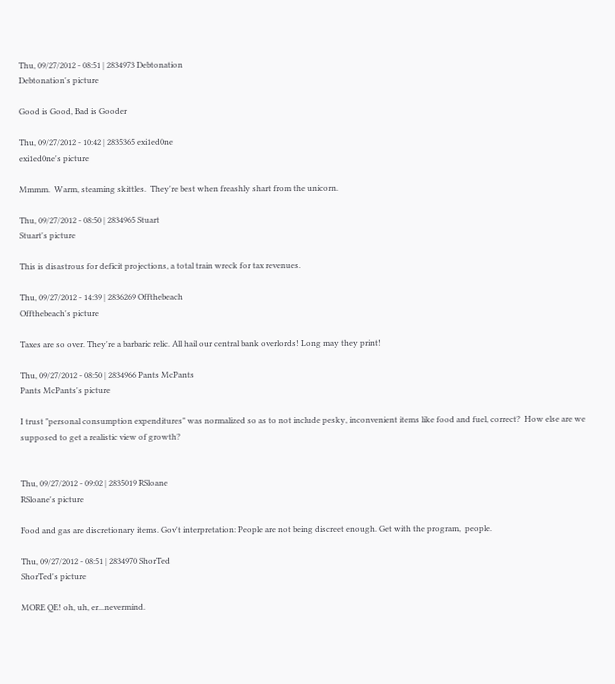Thu, 09/27/2012 - 08:51 | 2834973 Debtonation
Debtonation's picture

Good is Good, Bad is Gooder

Thu, 09/27/2012 - 10:42 | 2835365 exi1ed0ne
exi1ed0ne's picture

Mmmm.  Warm, steaming skittles.  They're best when freashly shart from the unicorn.

Thu, 09/27/2012 - 08:50 | 2834965 Stuart
Stuart's picture

This is disastrous for deficit projections, a total train wreck for tax revenues.

Thu, 09/27/2012 - 14:39 | 2836269 Offthebeach
Offthebeach's picture

Taxes are so over. They're a barbaric relic. All hail our central bank overlords! Long may they print!

Thu, 09/27/2012 - 08:50 | 2834966 Pants McPants
Pants McPants's picture

I trust "personal consumption expenditures" was normalized so as to not include pesky, inconvenient items like food and fuel, correct?  How else are we supposed to get a realistic view of growth?


Thu, 09/27/2012 - 09:02 | 2835019 RSloane
RSloane's picture

Food and gas are discretionary items. Gov't interpretation: People are not being discreet enough. Get with the program,  people.

Thu, 09/27/2012 - 08:51 | 2834970 ShorTed
ShorTed's picture

MORE QE! oh, uh, er...nevermind.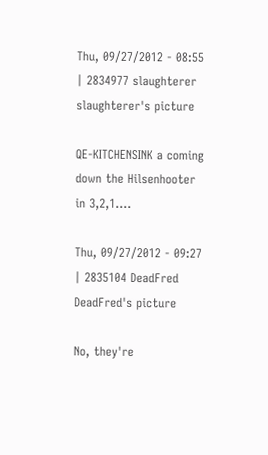Thu, 09/27/2012 - 08:55 | 2834977 slaughterer
slaughterer's picture

QE-KITCHENSINK a coming down the Hilsenhooter in 3,2,1....

Thu, 09/27/2012 - 09:27 | 2835104 DeadFred
DeadFred's picture

No, they're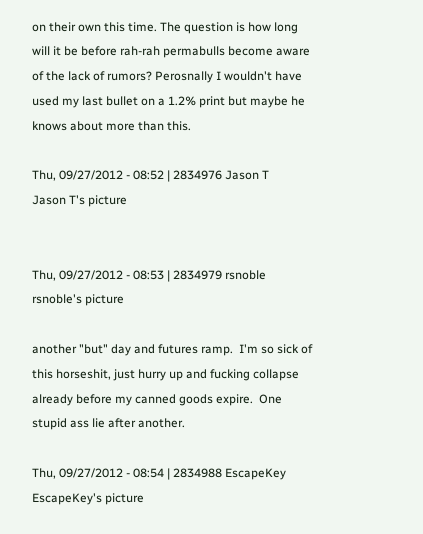on their own this time. The question is how long will it be before rah-rah permabulls become aware of the lack of rumors? Perosnally I wouldn't have used my last bullet on a 1.2% print but maybe he knows about more than this.

Thu, 09/27/2012 - 08:52 | 2834976 Jason T
Jason T's picture


Thu, 09/27/2012 - 08:53 | 2834979 rsnoble
rsnoble's picture

another "but" day and futures ramp.  I'm so sick of this horseshit, just hurry up and fucking collapse already before my canned goods expire.  One stupid ass lie after another.

Thu, 09/27/2012 - 08:54 | 2834988 EscapeKey
EscapeKey's picture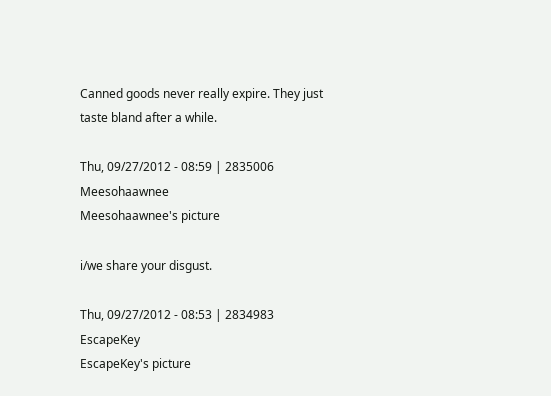Canned goods never really expire. They just taste bland after a while.

Thu, 09/27/2012 - 08:59 | 2835006 Meesohaawnee
Meesohaawnee's picture

i/we share your disgust.

Thu, 09/27/2012 - 08:53 | 2834983 EscapeKey
EscapeKey's picture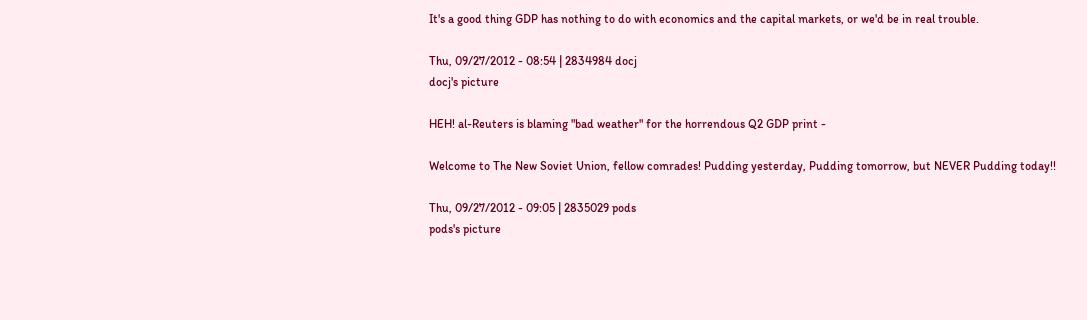It's a good thing GDP has nothing to do with economics and the capital markets, or we'd be in real trouble.

Thu, 09/27/2012 - 08:54 | 2834984 docj
docj's picture

HEH! al-Reuters is blaming "bad weather" for the horrendous Q2 GDP print -

Welcome to The New Soviet Union, fellow comrades! Pudding yesterday, Pudding tomorrow, but NEVER Pudding today!!

Thu, 09/27/2012 - 09:05 | 2835029 pods
pods's picture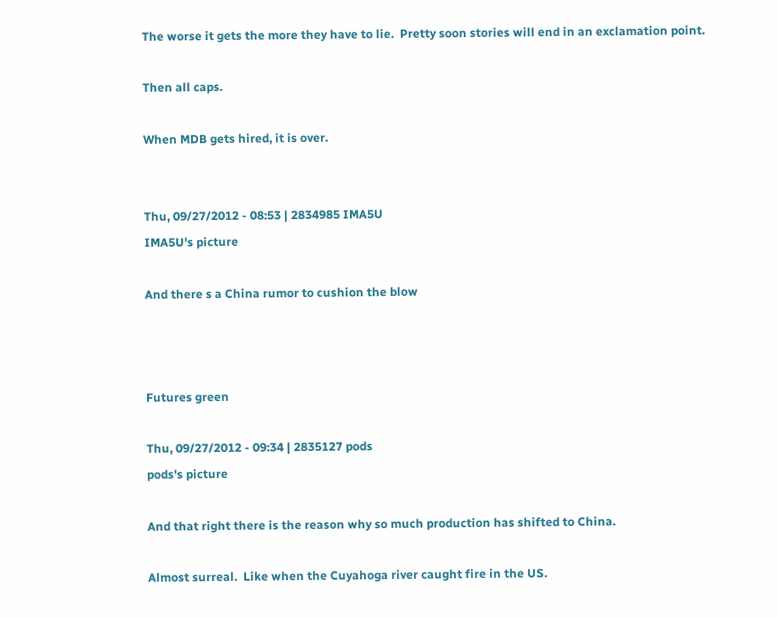The worse it gets the more they have to lie.  Pretty soon stories will end in an exclamation point.

Then all caps.

When MDB gets hired, it is over.


Thu, 09/27/2012 - 08:53 | 2834985 IMA5U
IMA5U's picture

And there s a China rumor to cushion the blow



Futures green

Thu, 09/27/2012 - 09:34 | 2835127 pods
pods's picture

And that right there is the reason why so much production has shifted to China.

Almost surreal.  Like when the Cuyahoga river caught fire in the US.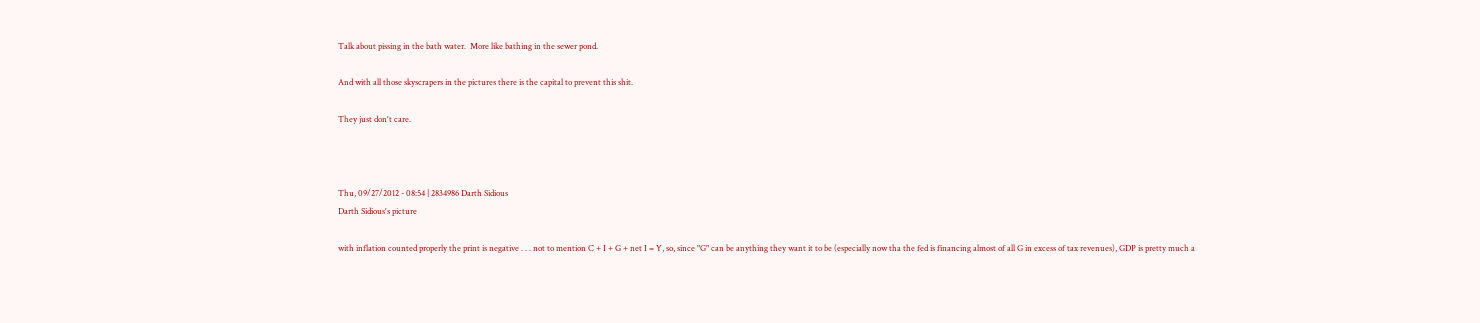Talk about pissing in the bath water.  More like bathing in the sewer pond.

And with all those skyscrapers in the pictures there is the capital to prevent this shit.

They just don't care.



Thu, 09/27/2012 - 08:54 | 2834986 Darth Sidious
Darth Sidious's picture

with inflation counted properly the print is negative . . . not to mention C + I + G + net I = Y, so, since "G" can be anything they want it to be (especially now tha the fed is financing almost of all G in excess of tax revenues), GDP is pretty much a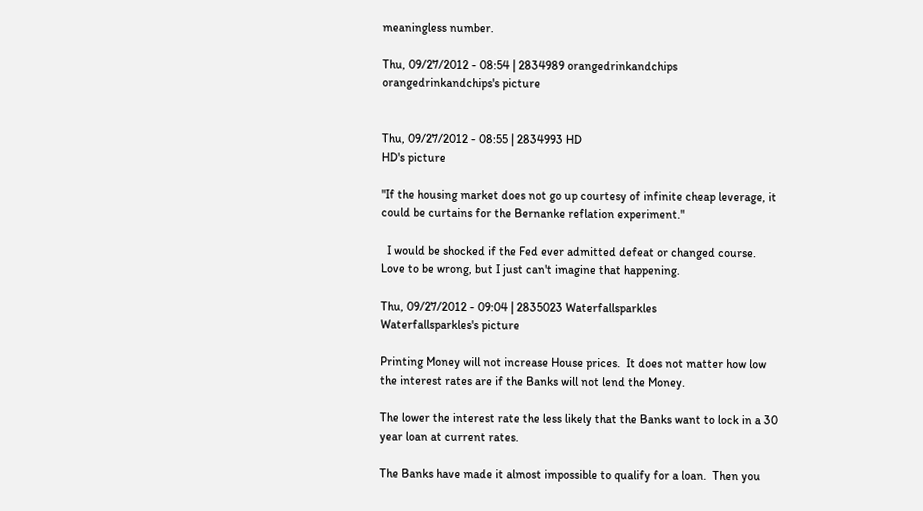meaningless number.

Thu, 09/27/2012 - 08:54 | 2834989 orangedrinkandchips
orangedrinkandchips's picture


Thu, 09/27/2012 - 08:55 | 2834993 HD
HD's picture

"If the housing market does not go up courtesy of infinite cheap leverage, it could be curtains for the Bernanke reflation experiment."

  I would be shocked if the Fed ever admitted defeat or changed course. Love to be wrong, but I just can't imagine that happening.

Thu, 09/27/2012 - 09:04 | 2835023 Waterfallsparkles
Waterfallsparkles's picture

Printing Money will not increase House prices.  It does not matter how low the interest rates are if the Banks will not lend the Money.

The lower the interest rate the less likely that the Banks want to lock in a 30 year loan at current rates.

The Banks have made it almost impossible to qualify for a loan.  Then you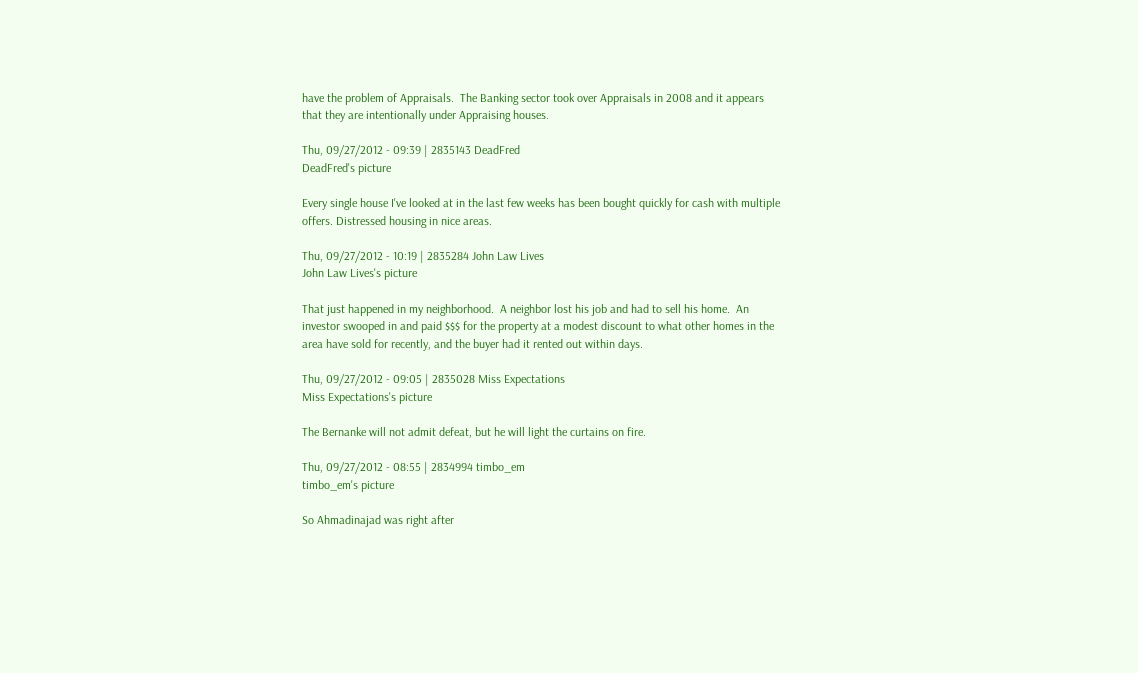have the problem of Appraisals.  The Banking sector took over Appraisals in 2008 and it appears that they are intentionally under Appraising houses.

Thu, 09/27/2012 - 09:39 | 2835143 DeadFred
DeadFred's picture

Every single house I've looked at in the last few weeks has been bought quickly for cash with multiple offers. Distressed housing in nice areas.

Thu, 09/27/2012 - 10:19 | 2835284 John Law Lives
John Law Lives's picture

That just happened in my neighborhood.  A neighbor lost his job and had to sell his home.  An investor swooped in and paid $$$ for the property at a modest discount to what other homes in the area have sold for recently, and the buyer had it rented out within days.

Thu, 09/27/2012 - 09:05 | 2835028 Miss Expectations
Miss Expectations's picture

The Bernanke will not admit defeat, but he will light the curtains on fire.

Thu, 09/27/2012 - 08:55 | 2834994 timbo_em
timbo_em's picture

So Ahmadinajad was right after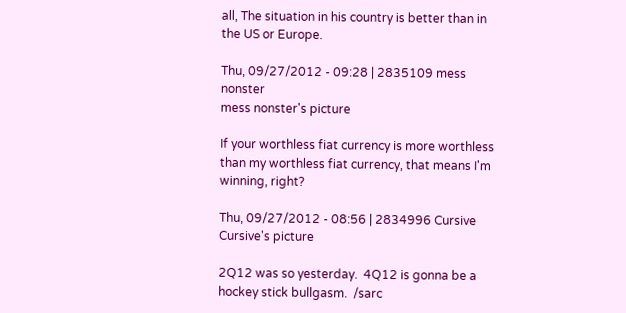all, The situation in his country is better than in the US or Europe.

Thu, 09/27/2012 - 09:28 | 2835109 mess nonster
mess nonster's picture

If your worthless fiat currency is more worthless than my worthless fiat currency, that means I'm winning, right?

Thu, 09/27/2012 - 08:56 | 2834996 Cursive
Cursive's picture

2Q12 was so yesterday.  4Q12 is gonna be a hockey stick bullgasm.  /sarc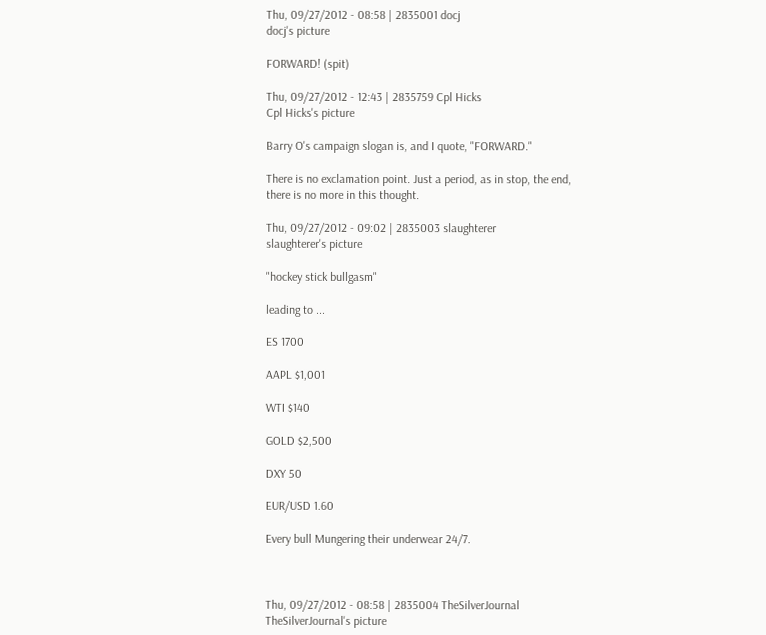Thu, 09/27/2012 - 08:58 | 2835001 docj
docj's picture

FORWARD! (spit)

Thu, 09/27/2012 - 12:43 | 2835759 Cpl Hicks
Cpl Hicks's picture

Barry O's campaign slogan is, and I quote, "FORWARD."

There is no exclamation point. Just a period, as in stop, the end, there is no more in this thought.

Thu, 09/27/2012 - 09:02 | 2835003 slaughterer
slaughterer's picture

"hockey stick bullgasm"

leading to ...

ES 1700

AAPL $1,001

WTI $140

GOLD $2,500

DXY 50

EUR/USD 1.60

Every bull Mungering their underwear 24/7.



Thu, 09/27/2012 - 08:58 | 2835004 TheSilverJournal
TheSilverJournal's picture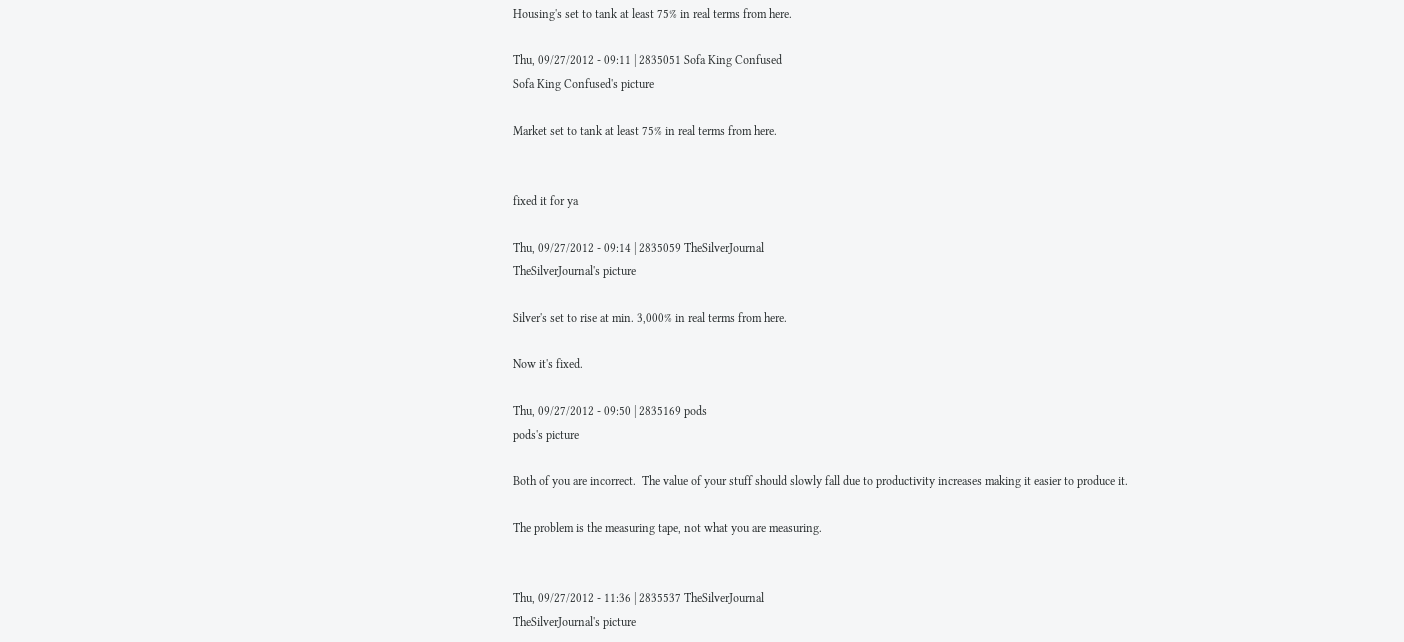Housing's set to tank at least 75% in real terms from here.

Thu, 09/27/2012 - 09:11 | 2835051 Sofa King Confused
Sofa King Confused's picture

Market set to tank at least 75% in real terms from here.


fixed it for ya

Thu, 09/27/2012 - 09:14 | 2835059 TheSilverJournal
TheSilverJournal's picture

Silver's set to rise at min. 3,000% in real terms from here.

Now it's fixed.

Thu, 09/27/2012 - 09:50 | 2835169 pods
pods's picture

Both of you are incorrect.  The value of your stuff should slowly fall due to productivity increases making it easier to produce it.

The problem is the measuring tape, not what you are measuring.


Thu, 09/27/2012 - 11:36 | 2835537 TheSilverJournal
TheSilverJournal's picture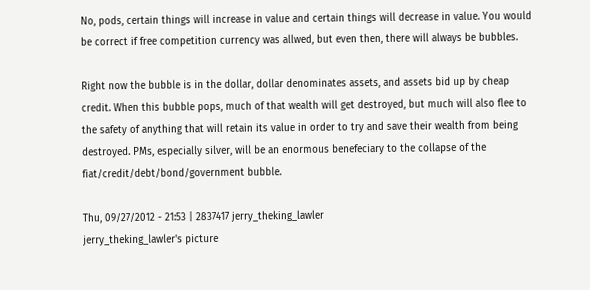No, pods, certain things will increase in value and certain things will decrease in value. You would be correct if free competition currency was allwed, but even then, there will always be bubbles.

Right now the bubble is in the dollar, dollar denominates assets, and assets bid up by cheap credit. When this bubble pops, much of that wealth will get destroyed, but much will also flee to the safety of anything that will retain its value in order to try and save their wealth from being destroyed. PMs, especially silver, will be an enormous benefeciary to the collapse of the fiat/credit/debt/bond/government bubble.

Thu, 09/27/2012 - 21:53 | 2837417 jerry_theking_lawler
jerry_theking_lawler's picture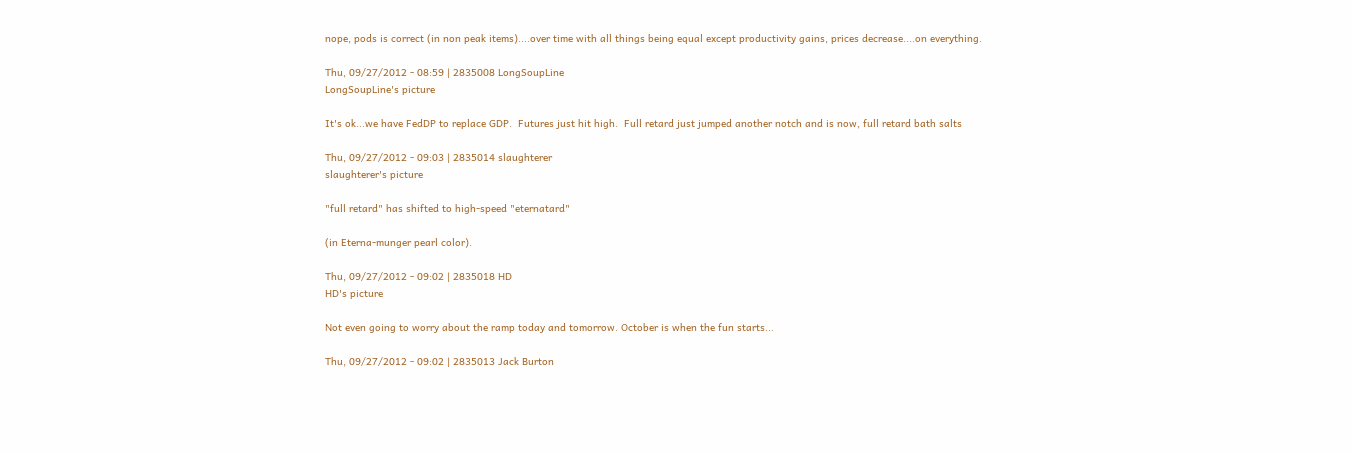nope, pods is correct (in non peak items)....over time with all things being equal except productivity gains, prices decrease....on everything.

Thu, 09/27/2012 - 08:59 | 2835008 LongSoupLine
LongSoupLine's picture

It's ok...we have FedDP to replace GDP.  Futures just hit high.  Full retard just jumped another notch and is now, full retard bath salts

Thu, 09/27/2012 - 09:03 | 2835014 slaughterer
slaughterer's picture

"full retard" has shifted to high-speed "eternatard"

(in Eterna-munger pearl color).

Thu, 09/27/2012 - 09:02 | 2835018 HD
HD's picture

Not even going to worry about the ramp today and tomorrow. October is when the fun starts...

Thu, 09/27/2012 - 09:02 | 2835013 Jack Burton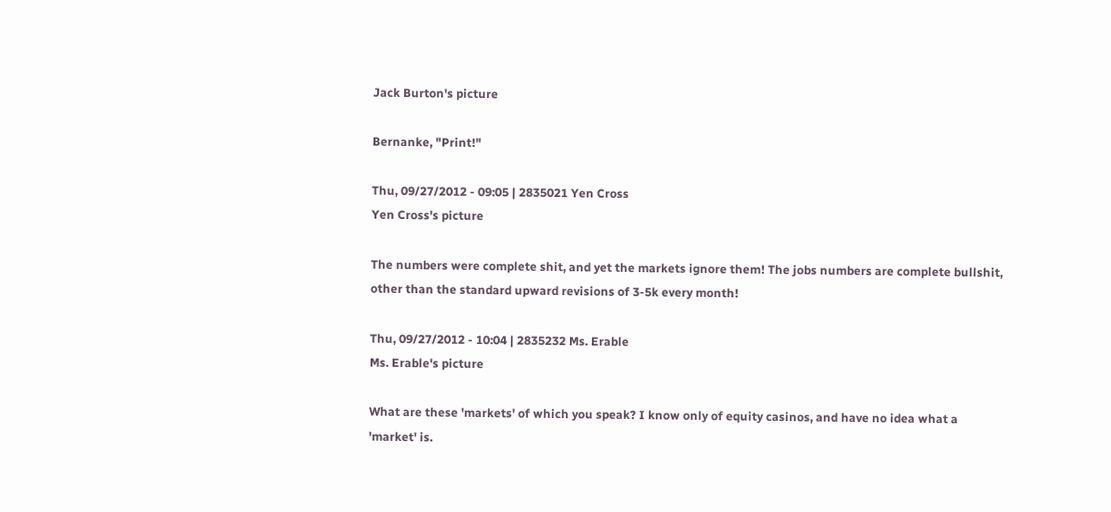Jack Burton's picture

Bernanke, "Print!"

Thu, 09/27/2012 - 09:05 | 2835021 Yen Cross
Yen Cross's picture

The numbers were complete shit, and yet the markets ignore them! The jobs numbers are complete bullshit, other than the standard upward revisions of 3-5k every month!

Thu, 09/27/2012 - 10:04 | 2835232 Ms. Erable
Ms. Erable's picture

What are these 'markets' of which you speak? I know only of equity casinos, and have no idea what a 'market' is.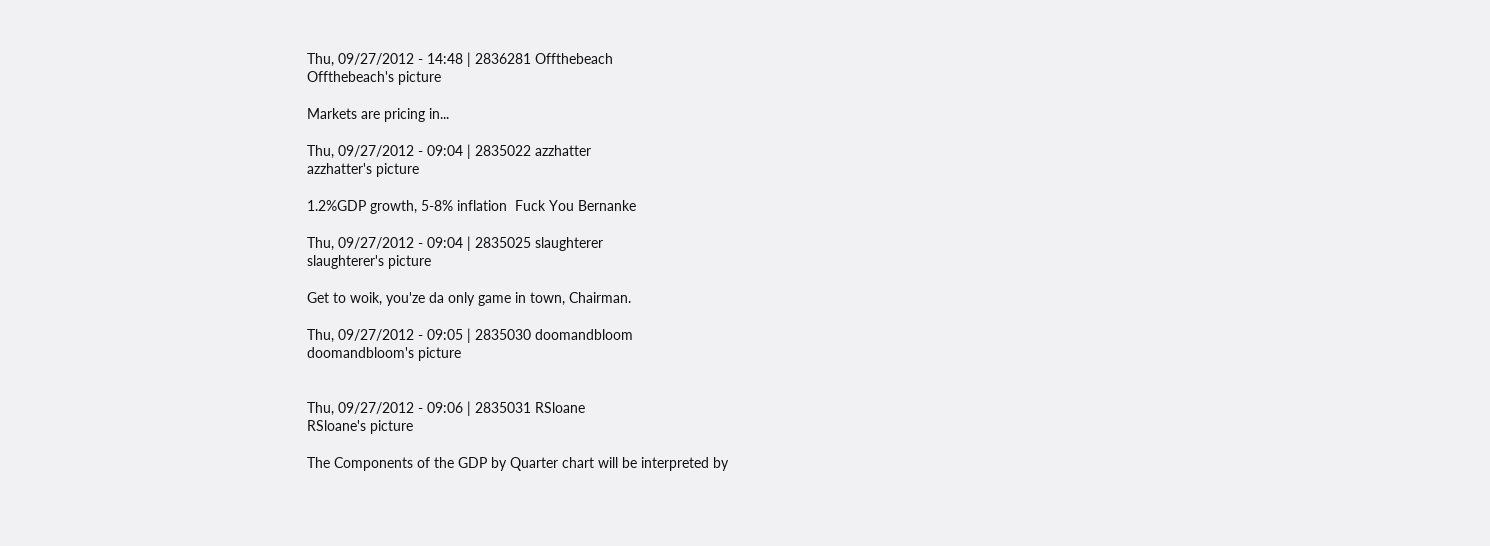Thu, 09/27/2012 - 14:48 | 2836281 Offthebeach
Offthebeach's picture

Markets are pricing in...

Thu, 09/27/2012 - 09:04 | 2835022 azzhatter
azzhatter's picture

1.2%GDP growth, 5-8% inflation  Fuck You Bernanke

Thu, 09/27/2012 - 09:04 | 2835025 slaughterer
slaughterer's picture

Get to woik, you'ze da only game in town, Chairman.

Thu, 09/27/2012 - 09:05 | 2835030 doomandbloom
doomandbloom's picture


Thu, 09/27/2012 - 09:06 | 2835031 RSloane
RSloane's picture

The Components of the GDP by Quarter chart will be interpreted by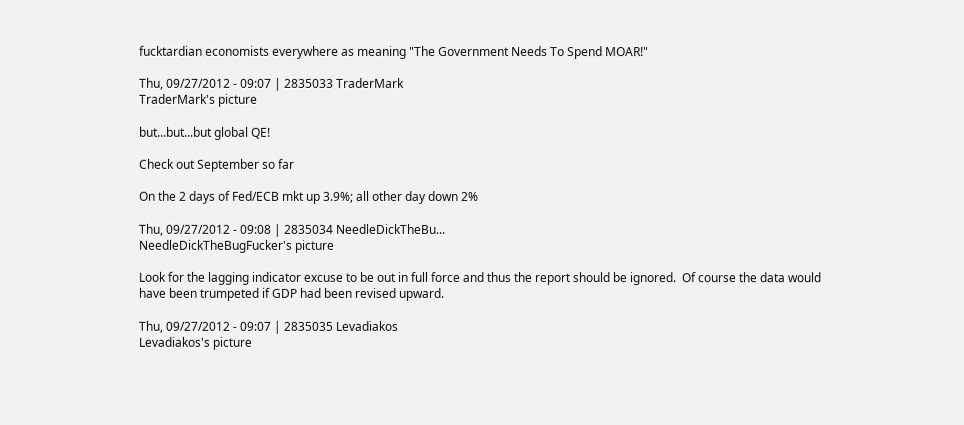fucktardian economists everywhere as meaning "The Government Needs To Spend MOAR!"

Thu, 09/27/2012 - 09:07 | 2835033 TraderMark
TraderMark's picture

but...but...but global QE!

Check out September so far

On the 2 days of Fed/ECB mkt up 3.9%; all other day down 2%

Thu, 09/27/2012 - 09:08 | 2835034 NeedleDickTheBu...
NeedleDickTheBugFucker's picture

Look for the lagging indicator excuse to be out in full force and thus the report should be ignored.  Of course the data would have been trumpeted if GDP had been revised upward.

Thu, 09/27/2012 - 09:07 | 2835035 Levadiakos
Levadiakos's picture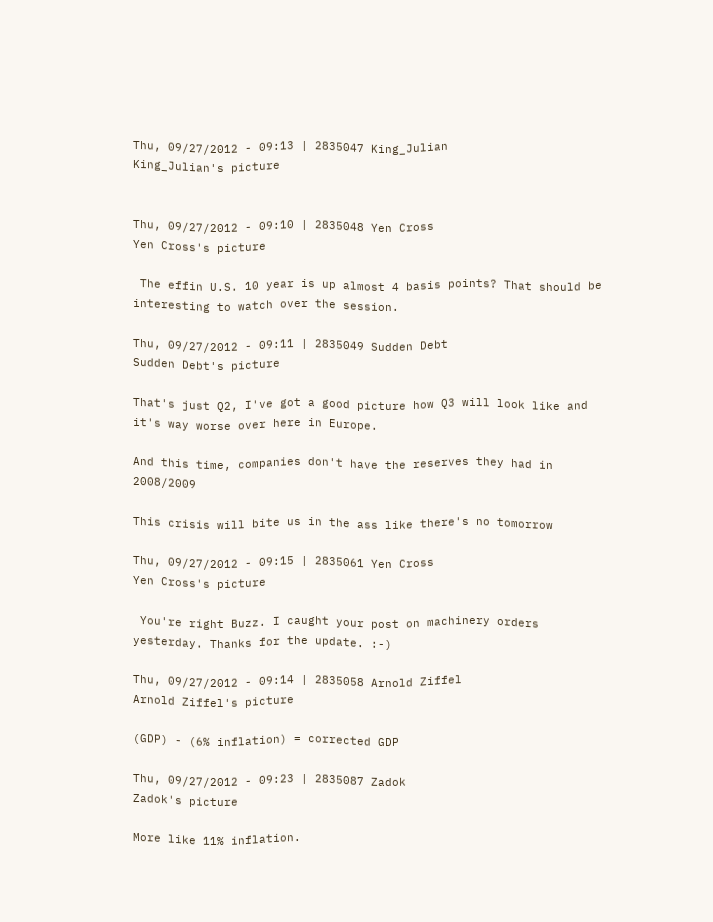Thu, 09/27/2012 - 09:13 | 2835047 King_Julian
King_Julian's picture


Thu, 09/27/2012 - 09:10 | 2835048 Yen Cross
Yen Cross's picture

 The effin U.S. 10 year is up almost 4 basis points? That should be interesting to watch over the session.

Thu, 09/27/2012 - 09:11 | 2835049 Sudden Debt
Sudden Debt's picture

That's just Q2, I've got a good picture how Q3 will look like and it's way worse over here in Europe.

And this time, companies don't have the reserves they had in 2008/2009

This crisis will bite us in the ass like there's no tomorrow

Thu, 09/27/2012 - 09:15 | 2835061 Yen Cross
Yen Cross's picture

 You're right Buzz. I caught your post on machinery orders yesterday. Thanks for the update. :-)

Thu, 09/27/2012 - 09:14 | 2835058 Arnold Ziffel
Arnold Ziffel's picture

(GDP) - (6% inflation) = corrected GDP

Thu, 09/27/2012 - 09:23 | 2835087 Zadok
Zadok's picture

More like 11% inflation.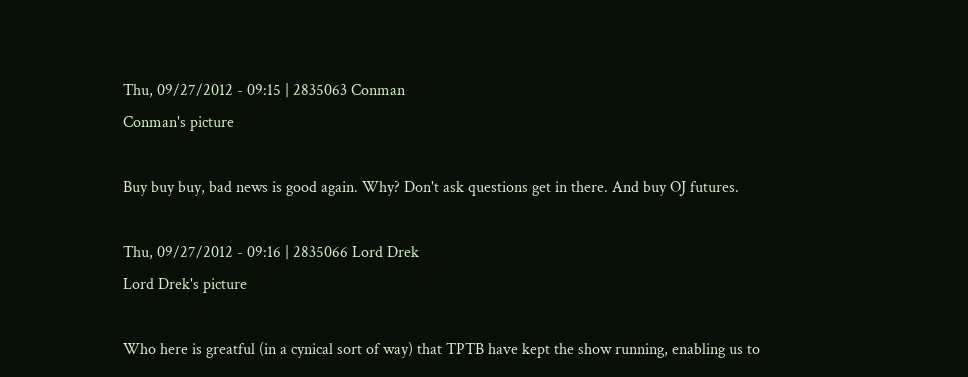Thu, 09/27/2012 - 09:15 | 2835063 Conman
Conman's picture

Buy buy buy, bad news is good again. Why? Don't ask questions get in there. And buy OJ futures.

Thu, 09/27/2012 - 09:16 | 2835066 Lord Drek
Lord Drek's picture

Who here is greatful (in a cynical sort of way) that TPTB have kept the show running, enabling us to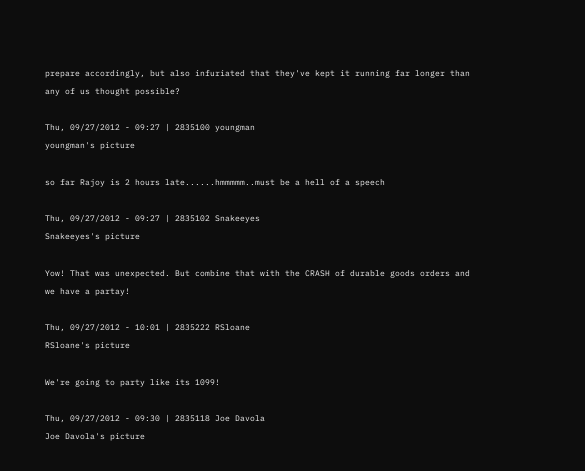prepare accordingly, but also infuriated that they've kept it running far longer than any of us thought possible?

Thu, 09/27/2012 - 09:27 | 2835100 youngman
youngman's picture

so far Rajoy is 2 hours late......hmmmmm..must be a hell of a speech

Thu, 09/27/2012 - 09:27 | 2835102 Snakeeyes
Snakeeyes's picture

Yow! That was unexpected. But combine that with the CRASH of durable goods orders and we have a partay!

Thu, 09/27/2012 - 10:01 | 2835222 RSloane
RSloane's picture

We're going to party like its 1099!

Thu, 09/27/2012 - 09:30 | 2835118 Joe Davola
Joe Davola's picture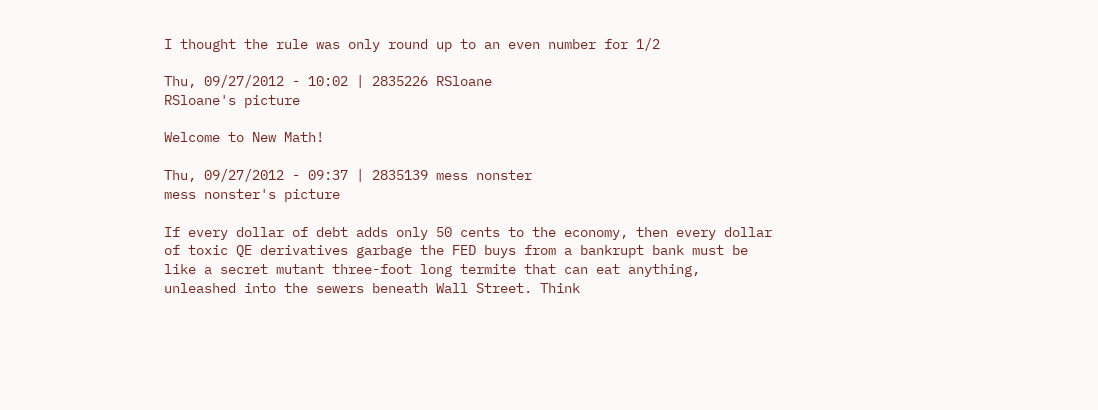I thought the rule was only round up to an even number for 1/2

Thu, 09/27/2012 - 10:02 | 2835226 RSloane
RSloane's picture

Welcome to New Math!

Thu, 09/27/2012 - 09:37 | 2835139 mess nonster
mess nonster's picture

If every dollar of debt adds only 50 cents to the economy, then every dollar of toxic QE derivatives garbage the FED buys from a bankrupt bank must be like a secret mutant three-foot long termite that can eat anything, unleashed into the sewers beneath Wall Street. Think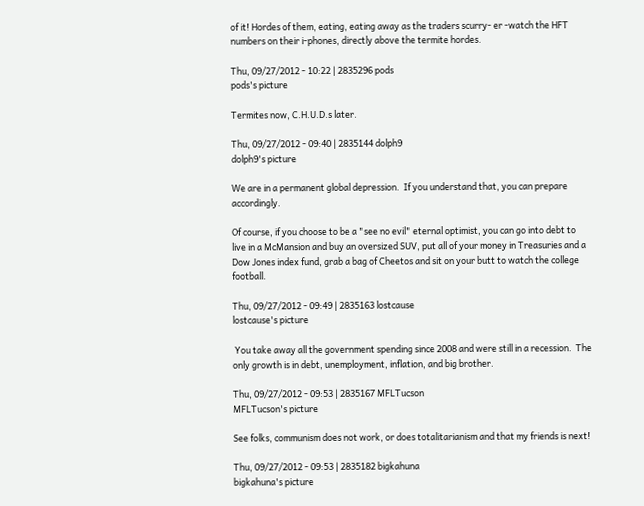of it! Hordes of them, eating, eating away as the traders scurry- er -watch the HFT numbers on their i-phones, directly above the termite hordes.

Thu, 09/27/2012 - 10:22 | 2835296 pods
pods's picture

Termites now, C.H.U.D.s later.

Thu, 09/27/2012 - 09:40 | 2835144 dolph9
dolph9's picture

We are in a permanent global depression.  If you understand that, you can prepare accordingly.

Of course, if you choose to be a "see no evil" eternal optimist, you can go into debt to live in a McMansion and buy an oversized SUV, put all of your money in Treasuries and a Dow Jones index fund, grab a bag of Cheetos and sit on your butt to watch the college football.

Thu, 09/27/2012 - 09:49 | 2835163 lostcause
lostcause's picture

 You take away all the government spending since 2008 and were still in a recession.  The only growth is in debt, unemployment, inflation, and big brother.

Thu, 09/27/2012 - 09:53 | 2835167 MFLTucson
MFLTucson's picture

See folks, communism does not work, or does totalitarianism and that my friends is next!

Thu, 09/27/2012 - 09:53 | 2835182 bigkahuna
bigkahuna's picture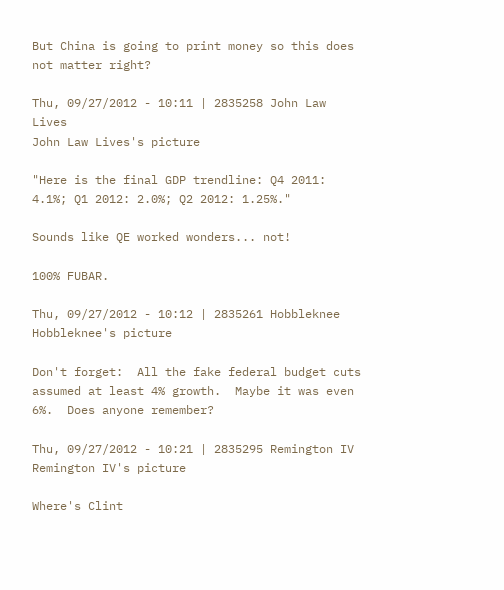But China is going to print money so this does not matter right?

Thu, 09/27/2012 - 10:11 | 2835258 John Law Lives
John Law Lives's picture

"Here is the final GDP trendline: Q4 2011: 4.1%; Q1 2012: 2.0%; Q2 2012: 1.25%."

Sounds like QE worked wonders... not!

100% FUBAR.

Thu, 09/27/2012 - 10:12 | 2835261 Hobbleknee
Hobbleknee's picture

Don't forget:  All the fake federal budget cuts assumed at least 4% growth.  Maybe it was even 6%.  Does anyone remember?

Thu, 09/27/2012 - 10:21 | 2835295 Remington IV
Remington IV's picture

Where's Clint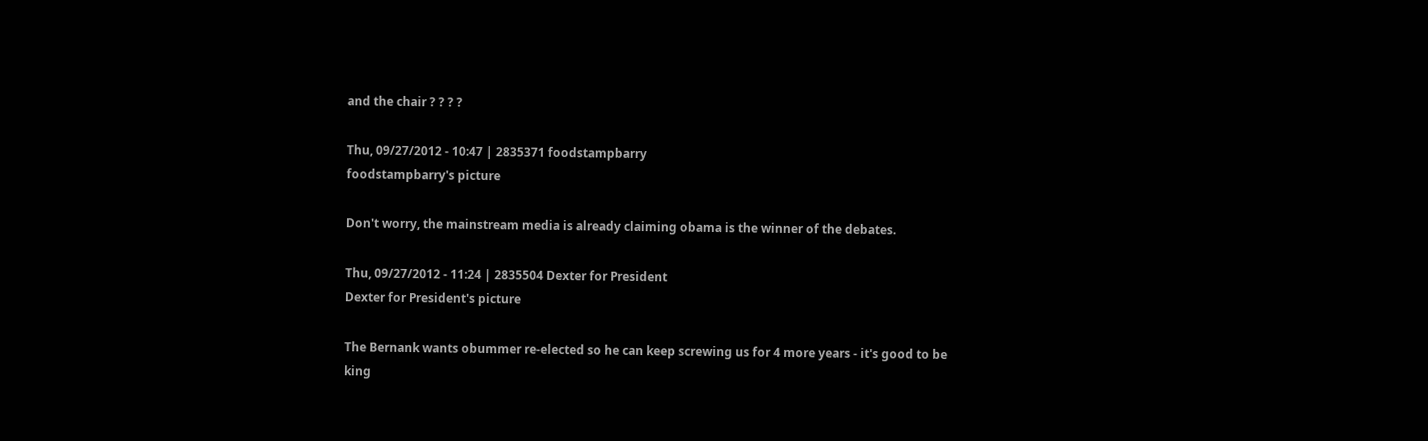and the chair ? ? ? ?

Thu, 09/27/2012 - 10:47 | 2835371 foodstampbarry
foodstampbarry's picture

Don't worry, the mainstream media is already claiming obama is the winner of the debates.

Thu, 09/27/2012 - 11:24 | 2835504 Dexter for President
Dexter for President's picture

The Bernank wants obummer re-elected so he can keep screwing us for 4 more years - it's good to be king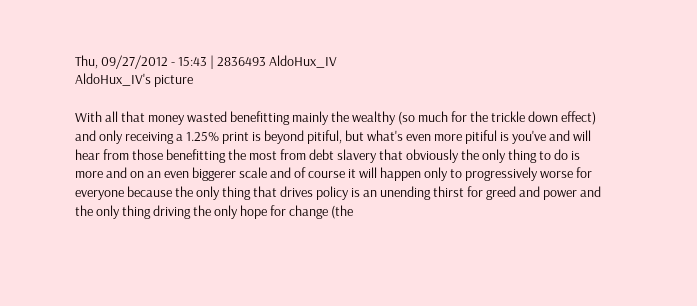Thu, 09/27/2012 - 15:43 | 2836493 AldoHux_IV
AldoHux_IV's picture

With all that money wasted benefitting mainly the wealthy (so much for the trickle down effect) and only receiving a 1.25% print is beyond pitiful, but what's even more pitiful is you've and will hear from those benefitting the most from debt slavery that obviously the only thing to do is more and on an even biggerer scale and of course it will happen only to progressively worse for everyone because the only thing that drives policy is an unending thirst for greed and power and the only thing driving the only hope for change (the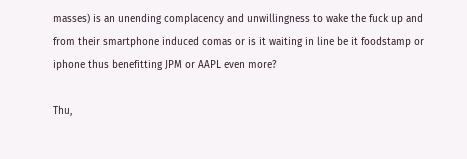masses) is an unending complacency and unwillingness to wake the fuck up and from their smartphone induced comas or is it waiting in line be it foodstamp or iphone thus benefitting JPM or AAPL even more?

Thu,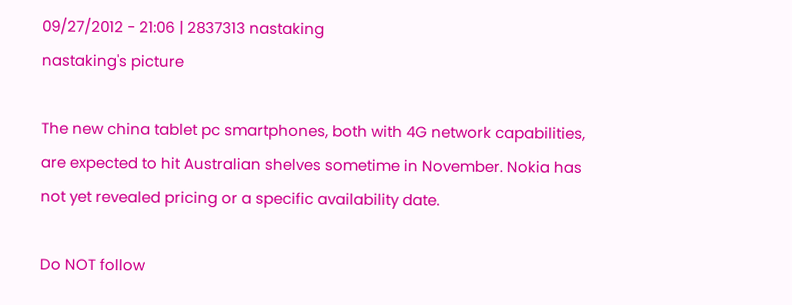09/27/2012 - 21:06 | 2837313 nastaking
nastaking's picture

The new china tablet pc smartphones, both with 4G network capabilities, are expected to hit Australian shelves sometime in November. Nokia has not yet revealed pricing or a specific availability date.

Do NOT follow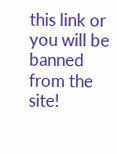this link or you will be banned from the site!